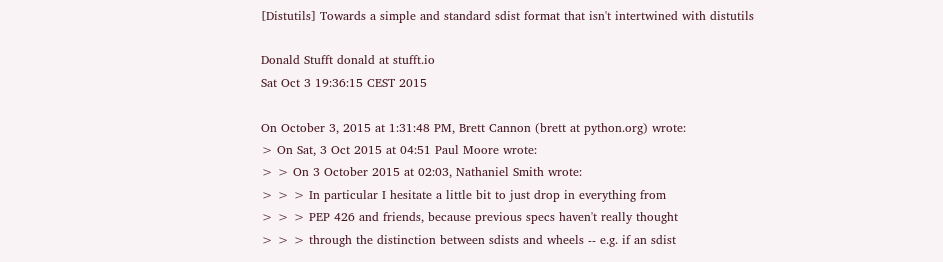[Distutils] Towards a simple and standard sdist format that isn't intertwined with distutils

Donald Stufft donald at stufft.io
Sat Oct 3 19:36:15 CEST 2015

On October 3, 2015 at 1:31:48 PM, Brett Cannon (brett at python.org) wrote:
> On Sat, 3 Oct 2015 at 04:51 Paul Moore wrote:
> > On 3 October 2015 at 02:03, Nathaniel Smith wrote:
> > > In particular I hesitate a little bit to just drop in everything from
> > > PEP 426 and friends, because previous specs haven't really thought
> > > through the distinction between sdists and wheels -- e.g. if an sdist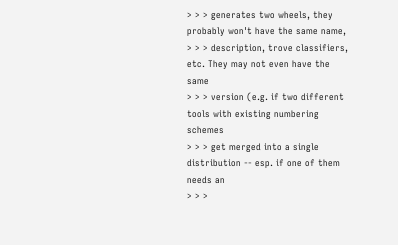> > > generates two wheels, they probably won't have the same name,
> > > description, trove classifiers, etc. They may not even have the same
> > > version (e.g. if two different tools with existing numbering schemes
> > > get merged into a single distribution -- esp. if one of them needs an
> > >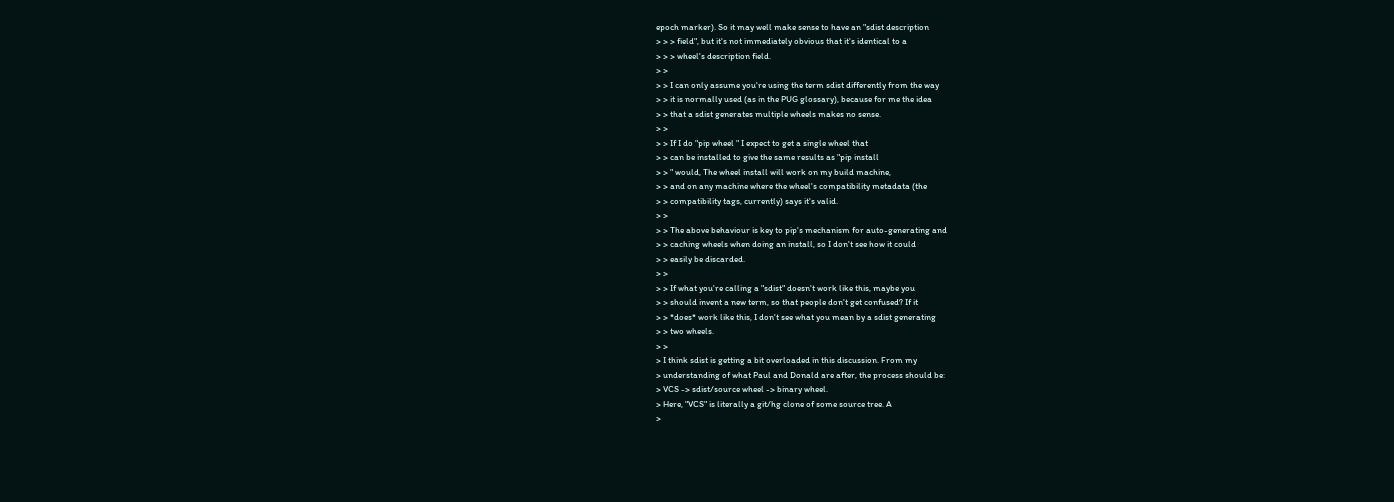epoch marker). So it may well make sense to have an "sdist description
> > > field", but it's not immediately obvious that it's identical to a
> > > wheel's description field.
> >
> > I can only assume you're using the term sdist differently from the way
> > it is normally used (as in the PUG glossary), because for me the idea
> > that a sdist generates multiple wheels makes no sense.
> >
> > If I do "pip wheel " I expect to get a single wheel that
> > can be installed to give the same results as "pip install
> > " would, The wheel install will work on my build machine,
> > and on any machine where the wheel's compatibility metadata (the
> > compatibility tags, currently) says it's valid.
> >
> > The above behaviour is key to pip's mechanism for auto-generating and
> > caching wheels when doing an install, so I don't see how it could
> > easily be discarded.
> >
> > If what you're calling a "sdist" doesn't work like this, maybe you
> > should invent a new term, so that people don't get confused? If it
> > *does* work like this, I don't see what you mean by a sdist generating
> > two wheels.
> >
> I think sdist is getting a bit overloaded in this discussion. From my
> understanding of what Paul and Donald are after, the process should be:
> VCS -> sdist/source wheel -> binary wheel.
> Here, "VCS" is literally a git/hg clone of some source tree. A
>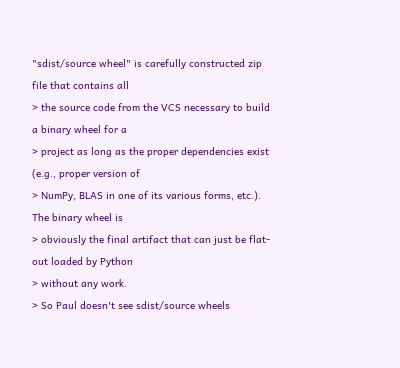"sdist/source wheel" is carefully constructed zip file that contains all
> the source code from the VCS necessary to build a binary wheel for a
> project as long as the proper dependencies exist (e.g., proper version of
> NumPy, BLAS in one of its various forms, etc.). The binary wheel is
> obviously the final artifact that can just be flat-out loaded by Python
> without any work.
> So Paul doesn't see sdist/source wheels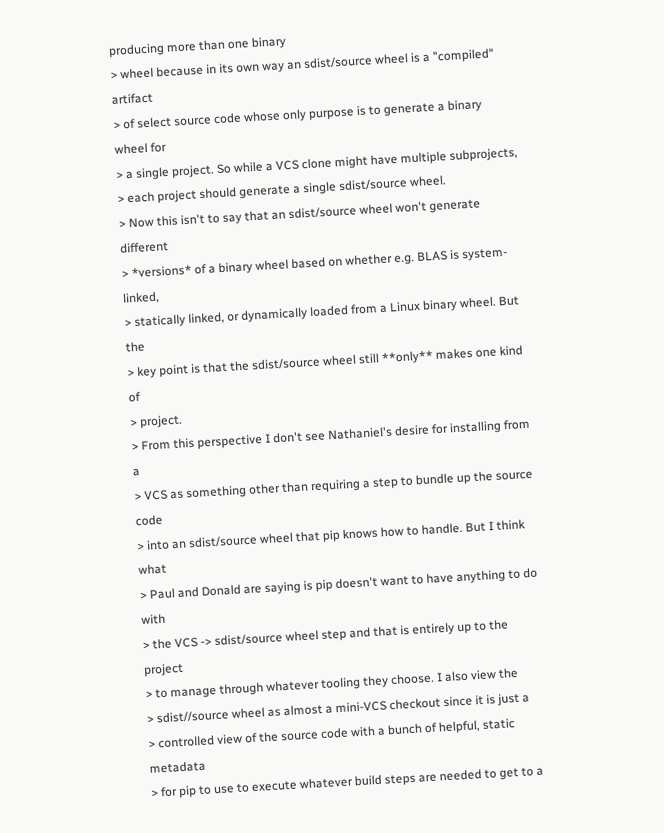producing more than one binary
> wheel because in its own way an sdist/source wheel is a "compiled" artifact
> of select source code whose only purpose is to generate a binary wheel for
> a single project. So while a VCS clone might have multiple subprojects,
> each project should generate a single sdist/source wheel.
> Now this isn't to say that an sdist/source wheel won't generate different
> *versions* of a binary wheel based on whether e.g. BLAS is system-linked,
> statically linked, or dynamically loaded from a Linux binary wheel. But the
> key point is that the sdist/source wheel still **only** makes one kind of
> project.
> From this perspective I don't see Nathaniel's desire for installing from a
> VCS as something other than requiring a step to bundle up the source code
> into an sdist/source wheel that pip knows how to handle. But I think what
> Paul and Donald are saying is pip doesn't want to have anything to do with
> the VCS -> sdist/source wheel step and that is entirely up to the project
> to manage through whatever tooling they choose. I also view the
> sdist//source wheel as almost a mini-VCS checkout since it is just a
> controlled view of the source code with a bunch of helpful, static metadata
> for pip to use to execute whatever build steps are needed to get to a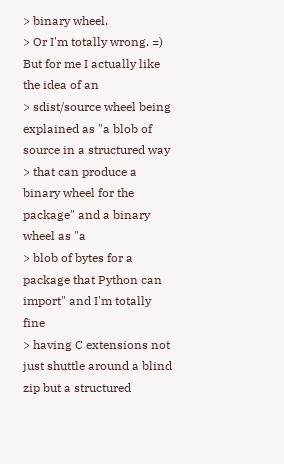> binary wheel.
> Or I'm totally wrong. =) But for me I actually like the idea of an
> sdist/source wheel being explained as "a blob of source in a structured way
> that can produce a binary wheel for the package" and a binary wheel as "a
> blob of bytes for a package that Python can import" and I'm totally fine
> having C extensions not just shuttle around a blind zip but a structured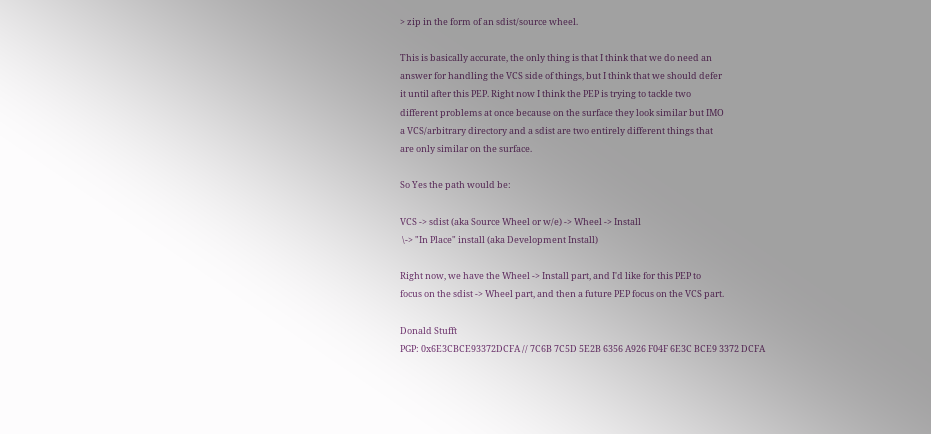> zip in the form of an sdist/source wheel.

This is basically accurate, the only thing is that I think that we do need an
answer for handling the VCS side of things, but I think that we should defer
it until after this PEP. Right now I think the PEP is trying to tackle two
different problems at once because on the surface they look similar but IMO
a VCS/arbitrary directory and a sdist are two entirely different things that
are only similar on the surface.

So Yes the path would be:

VCS -> sdist (aka Source Wheel or w/e) -> Wheel -> Install
 \-> "In Place" install (aka Development Install)

Right now, we have the Wheel -> Install part, and I'd like for this PEP to
focus on the sdist -> Wheel part, and then a future PEP focus on the VCS part.

Donald Stufft
PGP: 0x6E3CBCE93372DCFA // 7C6B 7C5D 5E2B 6356 A926 F04F 6E3C BCE9 3372 DCFA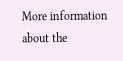More information about the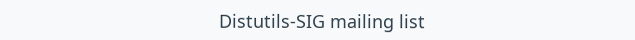Distutils-SIG mailing list